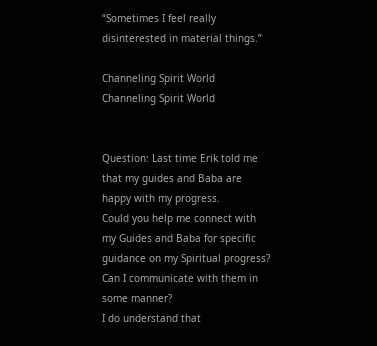“Sometimes I feel really disinterested in material things.”

Channeling Spirit World Channeling Spirit World


Question: Last time Erik told me that my guides and Baba are happy with my progress.
Could you help me connect with my Guides and Baba for specific guidance on my Spiritual progress? Can I communicate with them in some manner?
I do understand that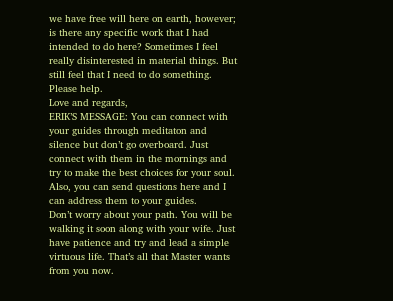we have free will here on earth, however; is there any specific work that I had intended to do here? Sometimes I feel really disinterested in material things. But still feel that I need to do something.
Please help.
Love and regards,
ERIK’S MESSAGE: You can connect with your guides through meditaton and silence but don’t go overboard. Just connect with them in the mornings and try to make the best choices for your soul. Also, you can send questions here and I can address them to your guides.
Don’t worry about your path. You will be walking it soon along with your wife. Just have patience and try and lead a simple virtuous life. That’s all that Master wants from you now.